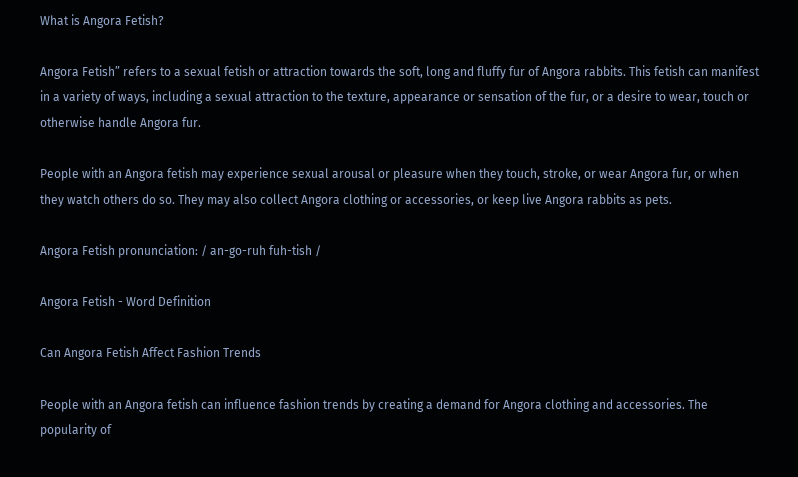What is Angora Fetish?

Angora Fetish” refers to a sexual fetish or attraction towards the soft, long and fluffy fur of Angora rabbits. This fetish can manifest in a variety of ways, including a sexual attraction to the texture, appearance or sensation of the fur, or a desire to wear, touch or otherwise handle Angora fur.

People with an Angora fetish may experience sexual arousal or pleasure when they touch, stroke, or wear Angora fur, or when they watch others do so. They may also collect Angora clothing or accessories, or keep live Angora rabbits as pets.

Angora Fetish pronunciation: / an-go-ruh fuh-tish /

Angora Fetish - Word Definition

Can Angora Fetish Affect Fashion Trends

People with an Angora fetish can influence fashion trends by creating a demand for Angora clothing and accessories. The popularity of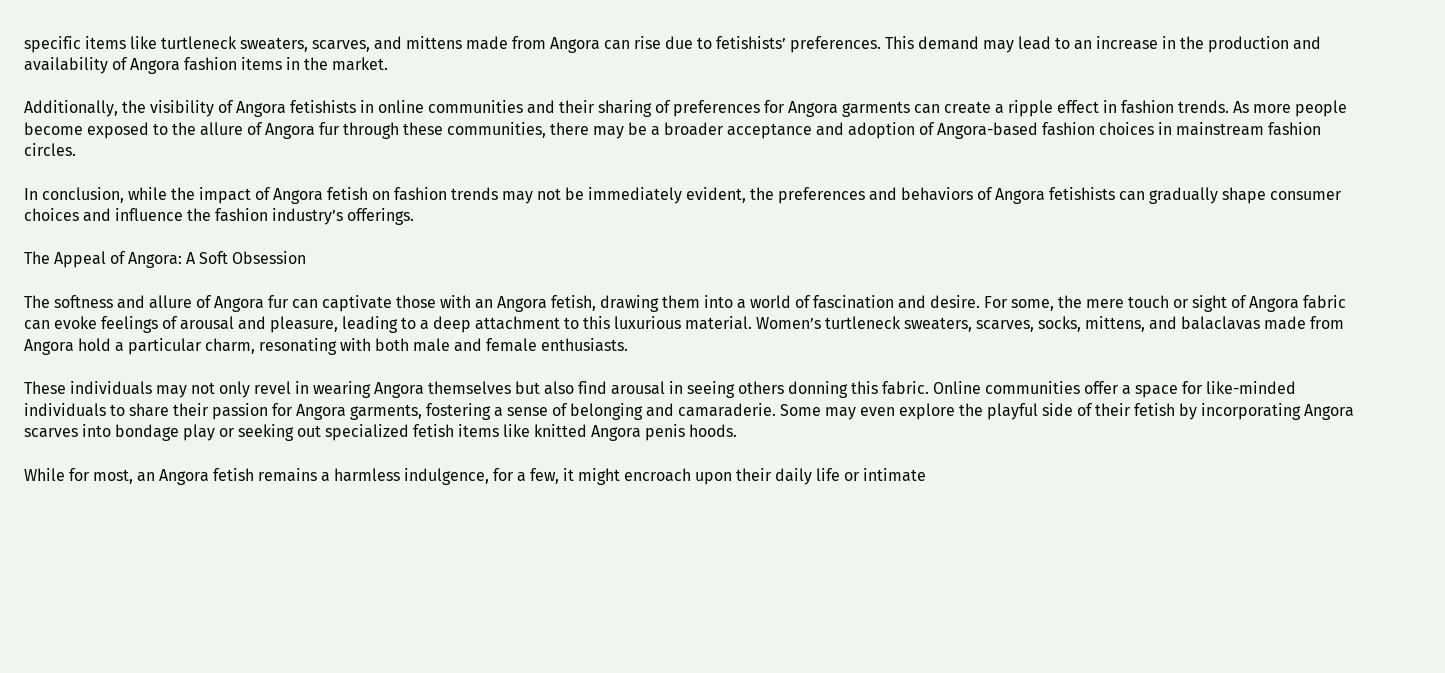specific items like turtleneck sweaters, scarves, and mittens made from Angora can rise due to fetishists’ preferences. This demand may lead to an increase in the production and availability of Angora fashion items in the market.

Additionally, the visibility of Angora fetishists in online communities and their sharing of preferences for Angora garments can create a ripple effect in fashion trends. As more people become exposed to the allure of Angora fur through these communities, there may be a broader acceptance and adoption of Angora-based fashion choices in mainstream fashion circles.

In conclusion, while the impact of Angora fetish on fashion trends may not be immediately evident, the preferences and behaviors of Angora fetishists can gradually shape consumer choices and influence the fashion industry’s offerings.

The Appeal of Angora: A Soft Obsession

The softness and allure of Angora fur can captivate those with an Angora fetish, drawing them into a world of fascination and desire. For some, the mere touch or sight of Angora fabric can evoke feelings of arousal and pleasure, leading to a deep attachment to this luxurious material. Women’s turtleneck sweaters, scarves, socks, mittens, and balaclavas made from Angora hold a particular charm, resonating with both male and female enthusiasts.

These individuals may not only revel in wearing Angora themselves but also find arousal in seeing others donning this fabric. Online communities offer a space for like-minded individuals to share their passion for Angora garments, fostering a sense of belonging and camaraderie. Some may even explore the playful side of their fetish by incorporating Angora scarves into bondage play or seeking out specialized fetish items like knitted Angora penis hoods.

While for most, an Angora fetish remains a harmless indulgence, for a few, it might encroach upon their daily life or intimate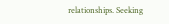relationships. Seeking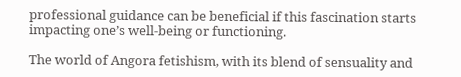professional guidance can be beneficial if this fascination starts impacting one’s well-being or functioning.

The world of Angora fetishism, with its blend of sensuality and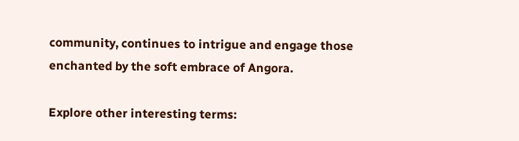community, continues to intrigue and engage those enchanted by the soft embrace of Angora.

Explore other interesting terms: